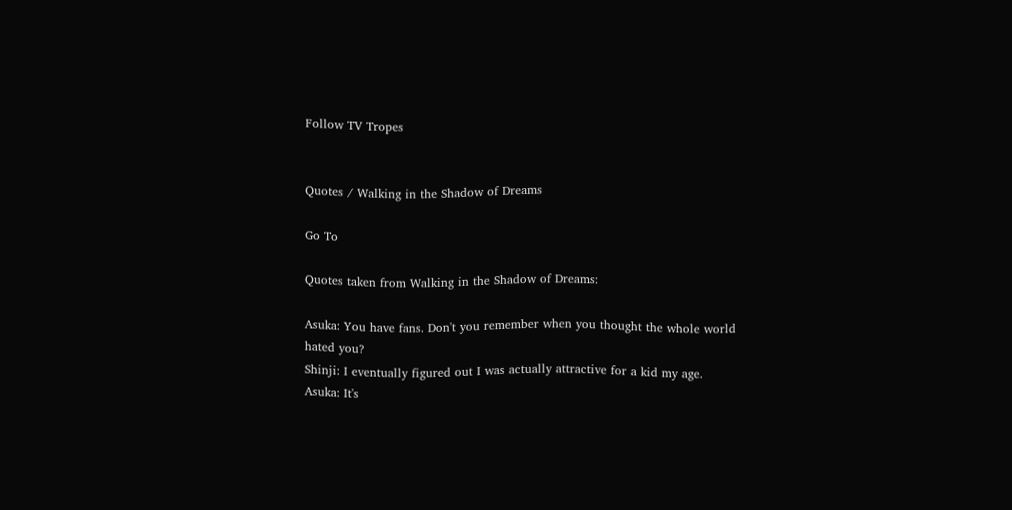Follow TV Tropes


Quotes / Walking in the Shadow of Dreams

Go To

Quotes taken from Walking in the Shadow of Dreams:

Asuka: You have fans. Don't you remember when you thought the whole world hated you?
Shinji: I eventually figured out I was actually attractive for a kid my age.
Asuka: It's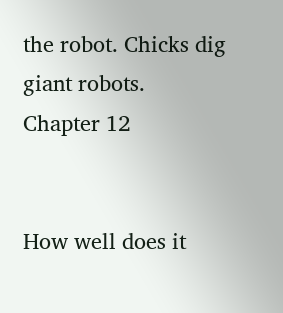the robot. Chicks dig giant robots.
Chapter 12


How well does it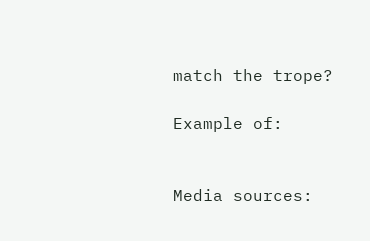match the trope?

Example of:


Media sources: